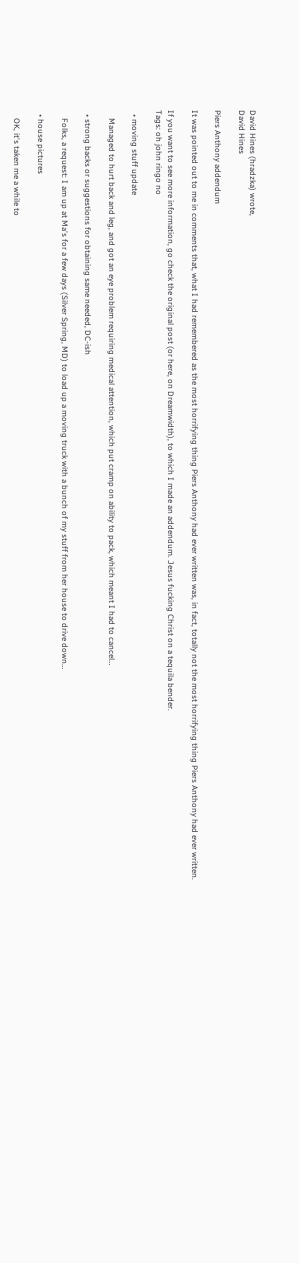David Hines (hradzka) wrote,
David Hines

Piers Anthony addendum

It was pointed out to me in comments that, what I had remembered as the most horrifying thing Piers Anthony had ever written was, in fact, totally not the most horrifying thing Piers Anthony had ever written.

If you want to see more information, go check the original post (or here, on Dreamwidth), to which I made an addendum. Jesus fucking Christ on a tequila bender.
Tags: oh john ringo no

  • moving stuff update

    Managed to hurt back and leg, and got an eye problem requiring medical attention, which put cramp on ability to pack, which meant I had to cancel…

  • strong backs or suggestions for obtaining same needed, DC-ish

    Folks, a request: I am up at Ma's for a few days (Silver Spring, MD) to load up a moving truck with a bunch of my stuff from her house to drive down…

  • house pictures

    OK, it's taken me a while to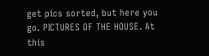get pics sorted, but here you go. PICTURES OF THE HOUSE. At this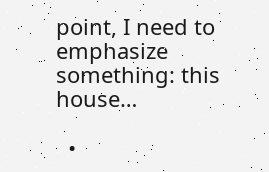point, I need to emphasize something: this house…

  •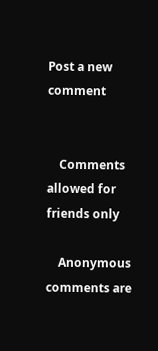Post a new comment


    Comments allowed for friends only

    Anonymous comments are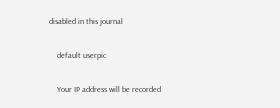disabled in this journal

    default userpic

    Your IP address will be recorded